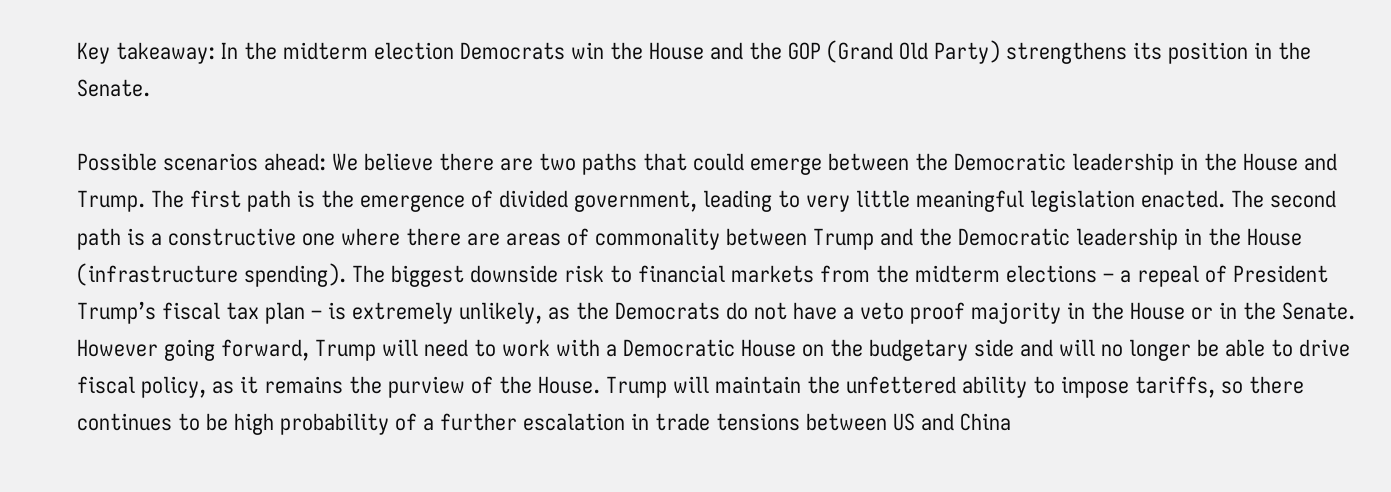Key takeaway: In the midterm election Democrats win the House and the GOP (Grand Old Party) strengthens its position in the Senate.

Possible scenarios ahead: We believe there are two paths that could emerge between the Democratic leadership in the House and Trump. The first path is the emergence of divided government, leading to very little meaningful legislation enacted. The second path is a constructive one where there are areas of commonality between Trump and the Democratic leadership in the House (infrastructure spending). The biggest downside risk to financial markets from the midterm elections – a repeal of President Trump’s fiscal tax plan – is extremely unlikely, as the Democrats do not have a veto proof majority in the House or in the Senate. However going forward, Trump will need to work with a Democratic House on the budgetary side and will no longer be able to drive fiscal policy, as it remains the purview of the House. Trump will maintain the unfettered ability to impose tariffs, so there continues to be high probability of a further escalation in trade tensions between US and China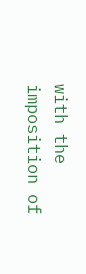with the imposition of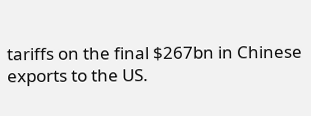tariffs on the final $267bn in Chinese exports to the US.